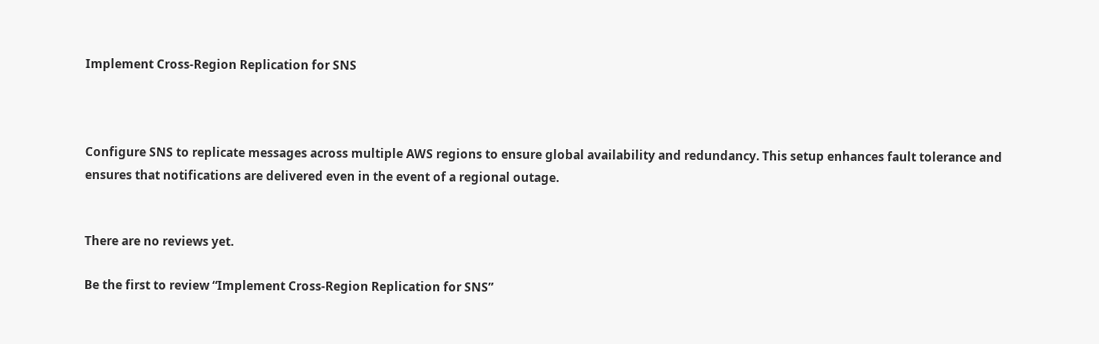Implement Cross-Region Replication for SNS



Configure SNS to replicate messages across multiple AWS regions to ensure global availability and redundancy. This setup enhances fault tolerance and ensures that notifications are delivered even in the event of a regional outage.


There are no reviews yet.

Be the first to review “Implement Cross-Region Replication for SNS”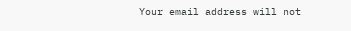Your email address will not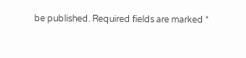be published. Required fields are marked *